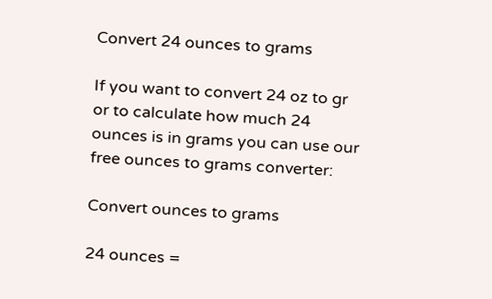Convert 24 ounces to grams

If you want to convert 24 oz to gr or to calculate how much 24 ounces is in grams you can use our free ounces to grams converter:

Convert ounces to grams

24 ounces =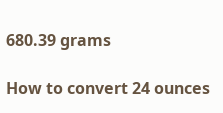680.39 grams

How to convert 24 ounces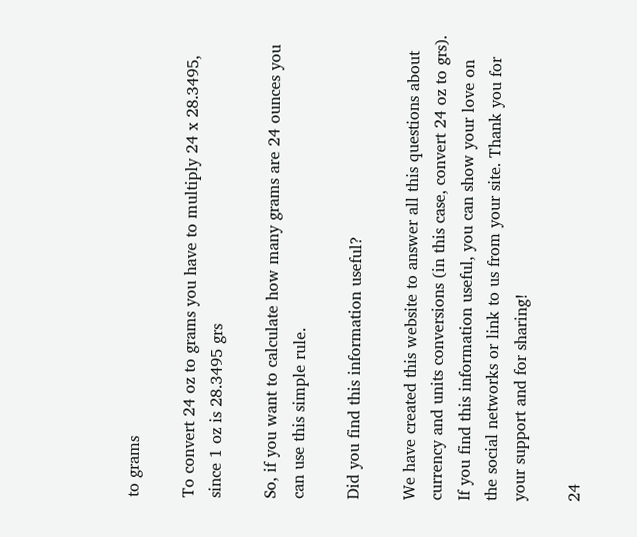to grams

To convert 24 oz to grams you have to multiply 24 x 28.3495, since 1 oz is 28.3495 grs

So, if you want to calculate how many grams are 24 ounces you can use this simple rule.

Did you find this information useful?

We have created this website to answer all this questions about currency and units conversions (in this case, convert 24 oz to grs). If you find this information useful, you can show your love on the social networks or link to us from your site. Thank you for your support and for sharing!

24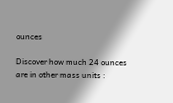ounces

Discover how much 24 ounces are in other mass units :